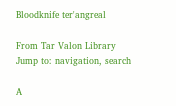Bloodknife ter'angreal

From Tar Valon Library
Jump to: navigation, search

A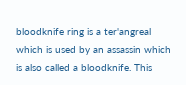bloodknife ring is a ter'angreal which is used by an assassin which is also called a bloodknife. This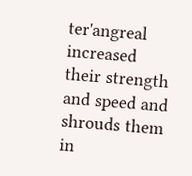ter'angreal increased their strength and speed and shrouds them in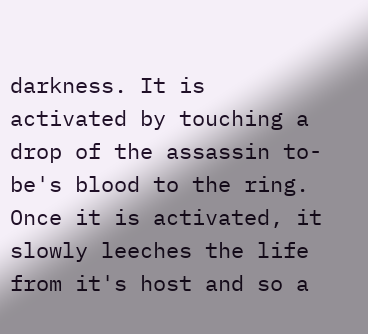darkness. It is activated by touching a drop of the assassin to-be's blood to the ring. Once it is activated, it slowly leeches the life from it's host and so a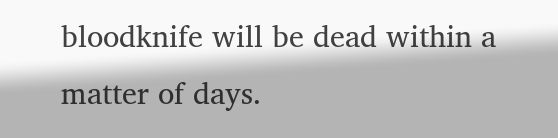bloodknife will be dead within a matter of days.